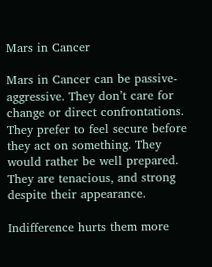Mars in Cancer

Mars in Cancer can be passive-aggressive. They don’t care for change or direct confrontations. They prefer to feel secure before they act on something. They would rather be well prepared. They are tenacious, and strong despite their appearance.

Indifference hurts them more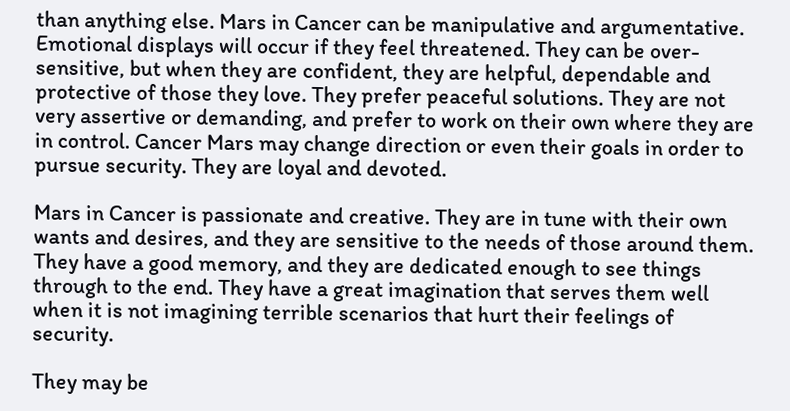than anything else. Mars in Cancer can be manipulative and argumentative. Emotional displays will occur if they feel threatened. They can be over-sensitive, but when they are confident, they are helpful, dependable and protective of those they love. They prefer peaceful solutions. They are not very assertive or demanding, and prefer to work on their own where they are in control. Cancer Mars may change direction or even their goals in order to pursue security. They are loyal and devoted.

Mars in Cancer is passionate and creative. They are in tune with their own wants and desires, and they are sensitive to the needs of those around them. They have a good memory, and they are dedicated enough to see things through to the end. They have a great imagination that serves them well when it is not imagining terrible scenarios that hurt their feelings of security.

They may be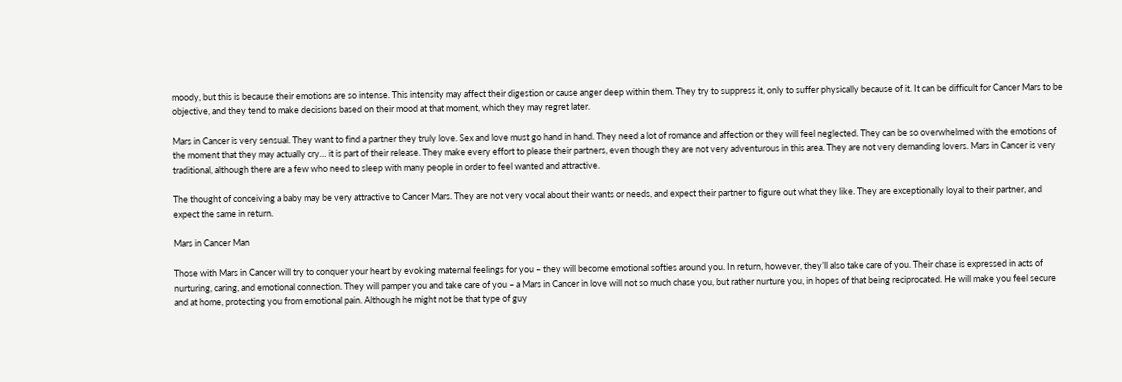moody, but this is because their emotions are so intense. This intensity may affect their digestion or cause anger deep within them. They try to suppress it, only to suffer physically because of it. It can be difficult for Cancer Mars to be objective, and they tend to make decisions based on their mood at that moment, which they may regret later.

Mars in Cancer is very sensual. They want to find a partner they truly love. Sex and love must go hand in hand. They need a lot of romance and affection or they will feel neglected. They can be so overwhelmed with the emotions of the moment that they may actually cry… it is part of their release. They make every effort to please their partners, even though they are not very adventurous in this area. They are not very demanding lovers. Mars in Cancer is very traditional, although there are a few who need to sleep with many people in order to feel wanted and attractive.

The thought of conceiving a baby may be very attractive to Cancer Mars. They are not very vocal about their wants or needs, and expect their partner to figure out what they like. They are exceptionally loyal to their partner, and expect the same in return.

Mars in Cancer Man

Those with Mars in Cancer will try to conquer your heart by evoking maternal feelings for you – they will become emotional softies around you. In return, however, they’ll also take care of you. Their chase is expressed in acts of nurturing, caring, and emotional connection. They will pamper you and take care of you – a Mars in Cancer in love will not so much chase you, but rather nurture you, in hopes of that being reciprocated. He will make you feel secure and at home, protecting you from emotional pain. Although he might not be that type of guy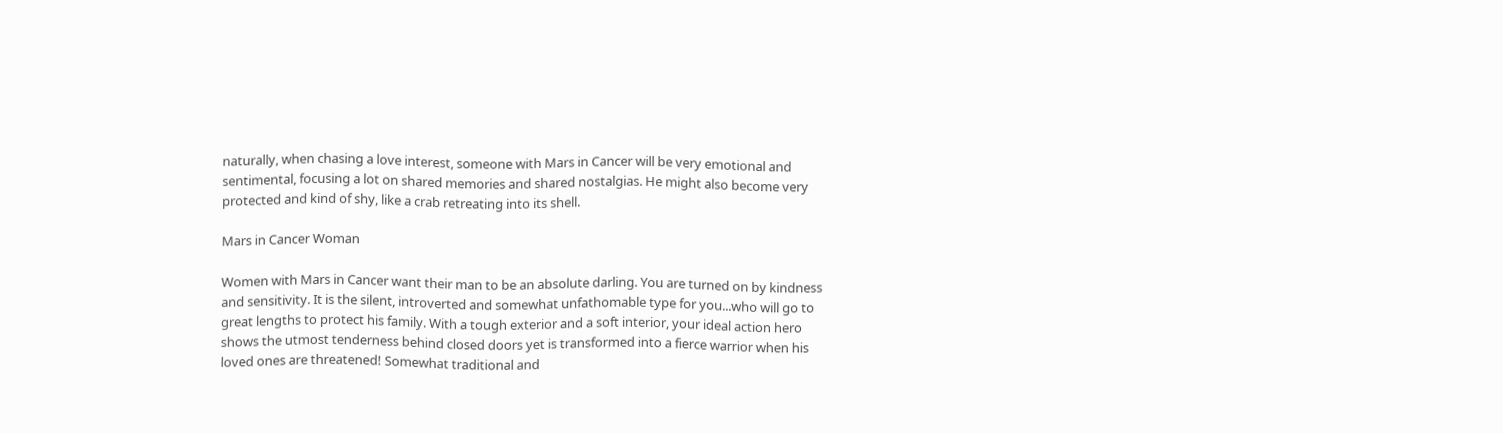naturally, when chasing a love interest, someone with Mars in Cancer will be very emotional and sentimental, focusing a lot on shared memories and shared nostalgias. He might also become very protected and kind of shy, like a crab retreating into its shell.

Mars in Cancer Woman

Women with Mars in Cancer want their man to be an absolute darling. You are turned on by kindness and sensitivity. It is the silent, introverted and somewhat unfathomable type for you...who will go to great lengths to protect his family. With a tough exterior and a soft interior, your ideal action hero shows the utmost tenderness behind closed doors yet is transformed into a fierce warrior when his loved ones are threatened! Somewhat traditional and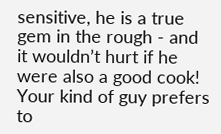sensitive, he is a true gem in the rough - and it wouldn’t hurt if he were also a good cook! Your kind of guy prefers to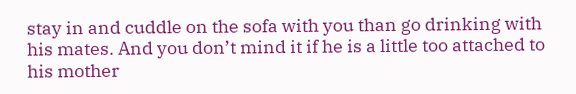stay in and cuddle on the sofa with you than go drinking with his mates. And you don’t mind it if he is a little too attached to his mother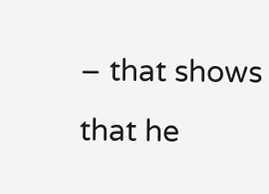– that shows that he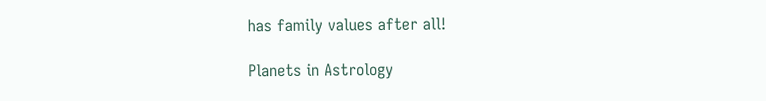has family values after all!

Planets in Astrology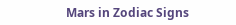Mars in Zodiac Signs